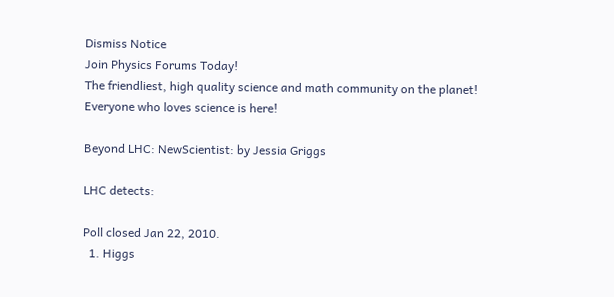Dismiss Notice
Join Physics Forums Today!
The friendliest, high quality science and math community on the planet! Everyone who loves science is here!

Beyond LHC: NewScientist: by Jessia Griggs

LHC detects:

Poll closed Jan 22, 2010.
  1. Higgs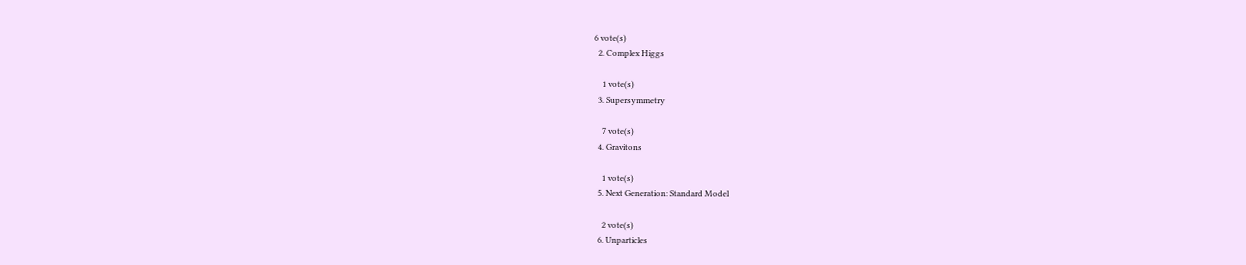6 vote(s)
  2. Complex Higgs

    1 vote(s)
  3. Supersymmetry

    7 vote(s)
  4. Gravitons

    1 vote(s)
  5. Next Generation: Standard Model

    2 vote(s)
  6. Unparticles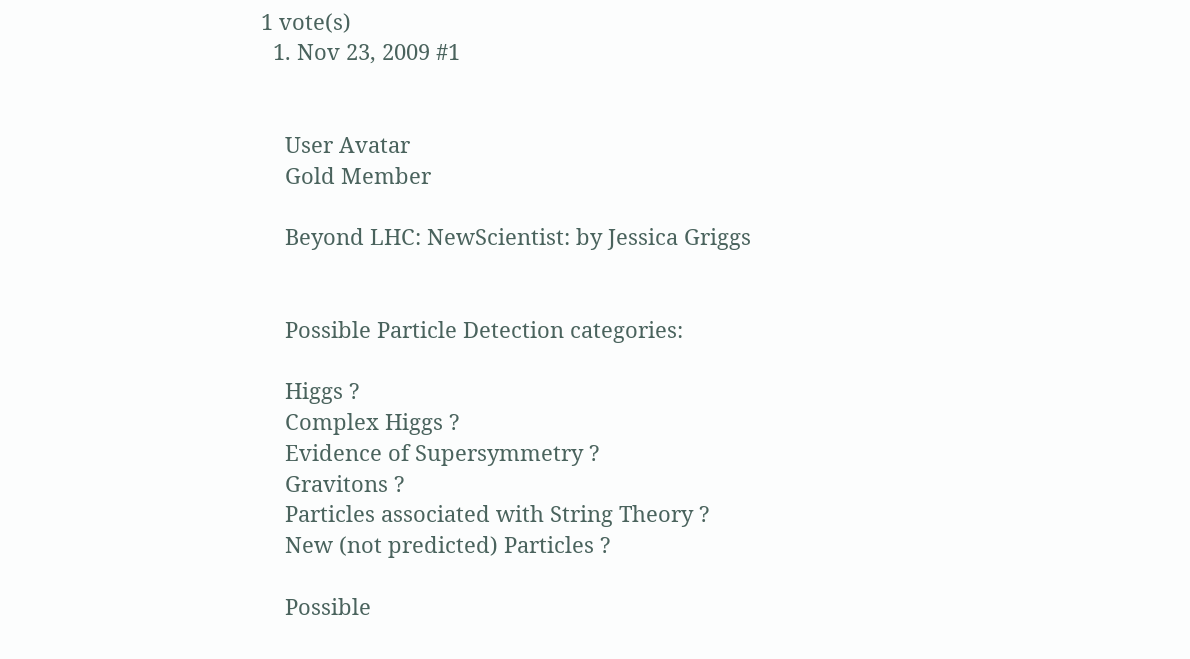1 vote(s)
  1. Nov 23, 2009 #1


    User Avatar
    Gold Member

    Beyond LHC: NewScientist: by Jessica Griggs


    Possible Particle Detection categories:

    Higgs ?
    Complex Higgs ?
    Evidence of Supersymmetry ?
    Gravitons ?
    Particles associated with String Theory ?
    New (not predicted) Particles ?

    Possible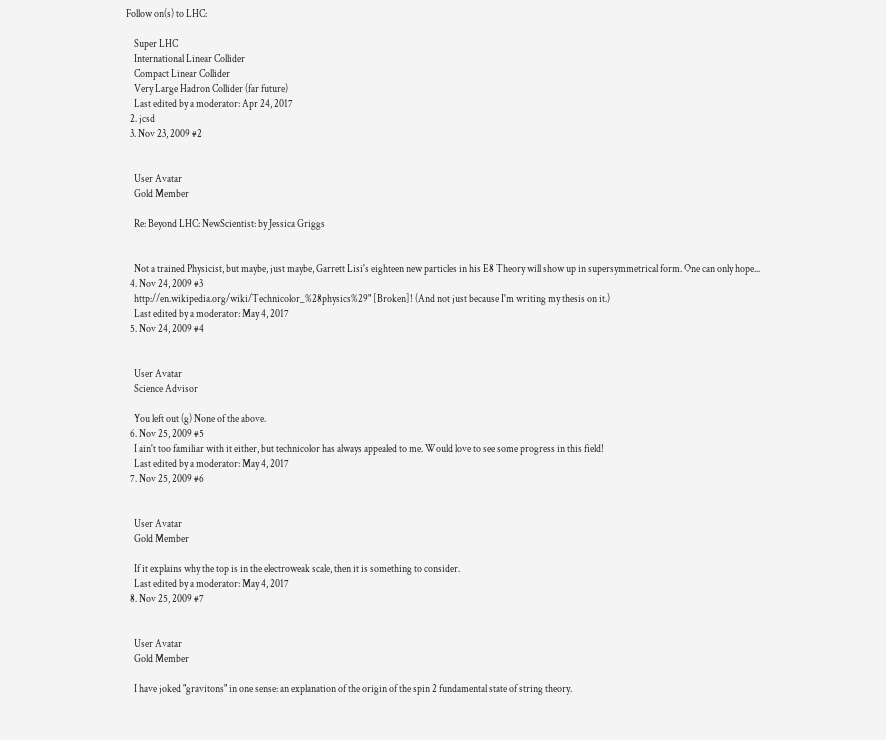Follow on(s) to LHC:

    Super LHC
    International Linear Collider
    Compact Linear Collider
    Very Large Hadron Collider (far future)
    Last edited by a moderator: Apr 24, 2017
  2. jcsd
  3. Nov 23, 2009 #2


    User Avatar
    Gold Member

    Re: Beyond LHC: NewScientist: by Jessica Griggs


    Not a trained Physicist, but maybe, just maybe, Garrett Lisi's eighteen new particles in his E8 Theory will show up in supersymmetrical form. One can only hope...
  4. Nov 24, 2009 #3
    http://en.wikipedia.org/wiki/Technicolor_%28physics%29" [Broken]! (And not just because I'm writing my thesis on it.)
    Last edited by a moderator: May 4, 2017
  5. Nov 24, 2009 #4


    User Avatar
    Science Advisor

    You left out (g) None of the above.
  6. Nov 25, 2009 #5
    I ain't too familiar with it either, but technicolor has always appealed to me. Would love to see some progress in this field!
    Last edited by a moderator: May 4, 2017
  7. Nov 25, 2009 #6


    User Avatar
    Gold Member

    If it explains why the top is in the electroweak scale, then it is something to consider.
    Last edited by a moderator: May 4, 2017
  8. Nov 25, 2009 #7


    User Avatar
    Gold Member

    I have joked "gravitons" in one sense: an explanation of the origin of the spin 2 fundamental state of string theory.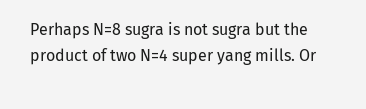Perhaps N=8 sugra is not sugra but the product of two N=4 super yang mills. Or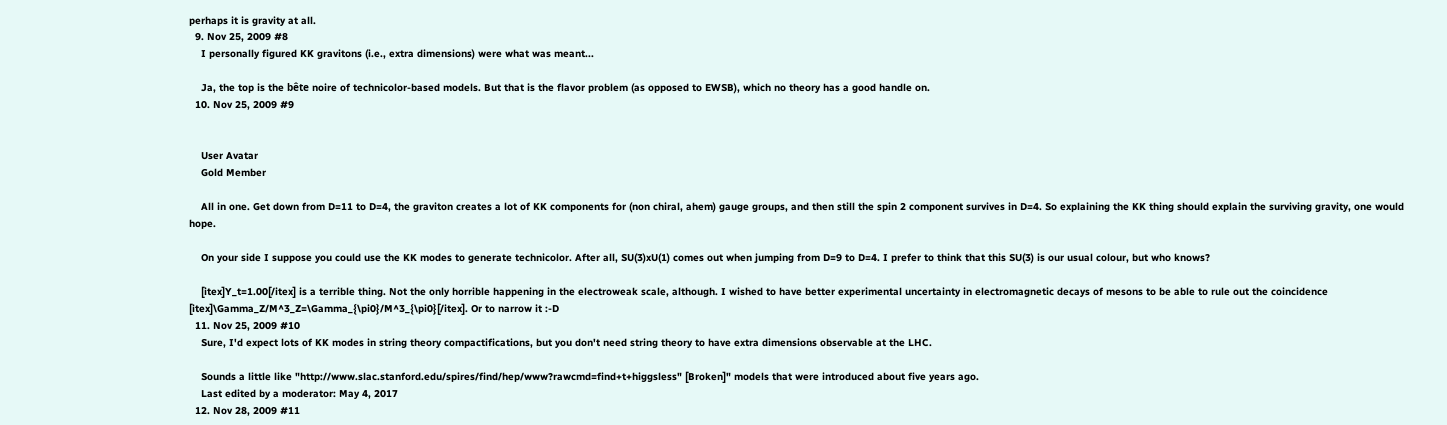perhaps it is gravity at all.
  9. Nov 25, 2009 #8
    I personally figured KK gravitons (i.e., extra dimensions) were what was meant...

    Ja, the top is the bête noire of technicolor-based models. But that is the flavor problem (as opposed to EWSB), which no theory has a good handle on.
  10. Nov 25, 2009 #9


    User Avatar
    Gold Member

    All in one. Get down from D=11 to D=4, the graviton creates a lot of KK components for (non chiral, ahem) gauge groups, and then still the spin 2 component survives in D=4. So explaining the KK thing should explain the surviving gravity, one would hope.

    On your side I suppose you could use the KK modes to generate technicolor. After all, SU(3)xU(1) comes out when jumping from D=9 to D=4. I prefer to think that this SU(3) is our usual colour, but who knows?

    [itex]Y_t=1.00[/itex] is a terrible thing. Not the only horrible happening in the electroweak scale, although. I wished to have better experimental uncertainty in electromagnetic decays of mesons to be able to rule out the coincidence [itex]\Gamma_Z/M^3_Z=\Gamma_{\pi0}/M^3_{\pi0}[/itex]. Or to narrow it :-D
  11. Nov 25, 2009 #10
    Sure, I'd expect lots of KK modes in string theory compactifications, but you don't need string theory to have extra dimensions observable at the LHC.

    Sounds a little like "http://www.slac.stanford.edu/spires/find/hep/www?rawcmd=find+t+higgsless" [Broken]" models that were introduced about five years ago.
    Last edited by a moderator: May 4, 2017
  12. Nov 28, 2009 #11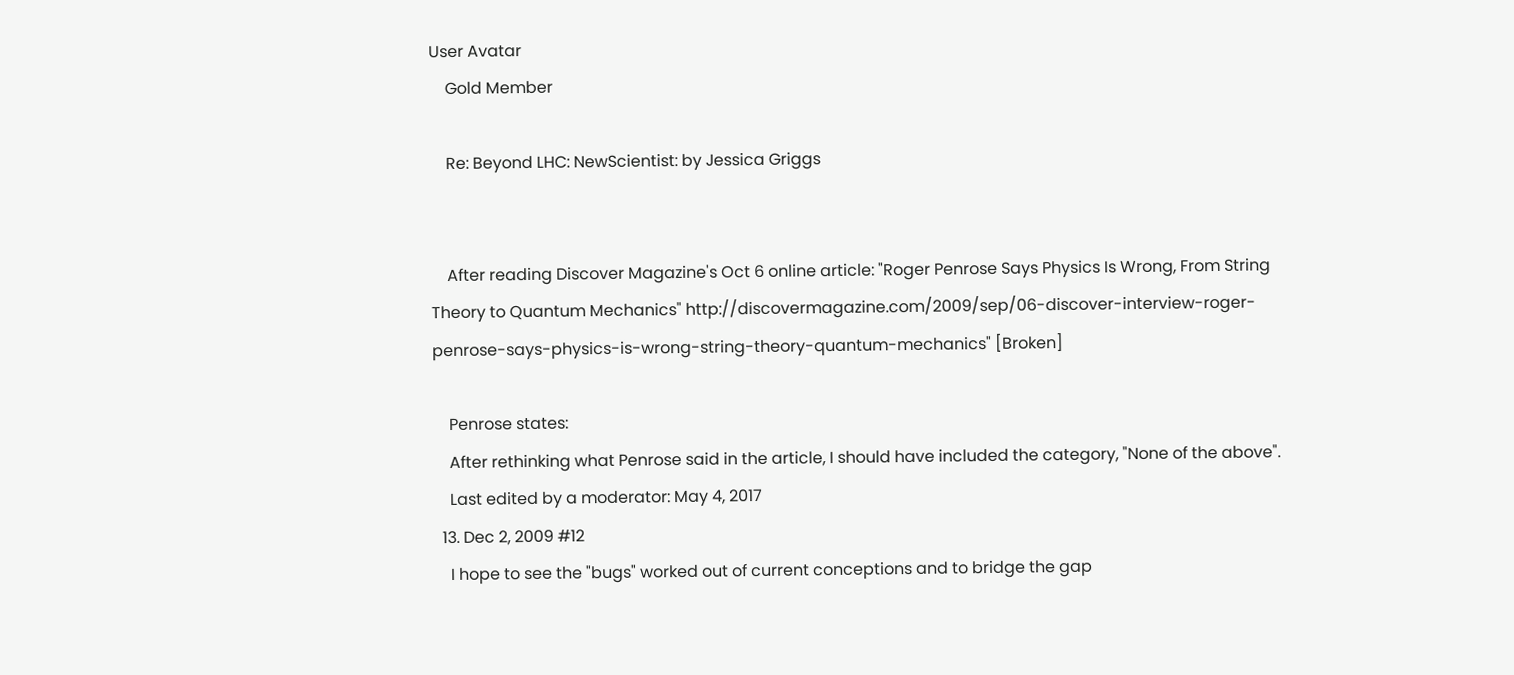User Avatar
    Gold Member

    Re: Beyond LHC: NewScientist: by Jessica Griggs


    After reading Discover Magazine's Oct 6 online article: "Roger Penrose Says Physics Is Wrong, From String Theory to Quantum Mechanics" http://discovermagazine.com/2009/sep/06-discover-interview-roger-penrose-says-physics-is-wrong-string-theory-quantum-mechanics" [Broken]

    Penrose states:
    After rethinking what Penrose said in the article, I should have included the category, "None of the above".
    Last edited by a moderator: May 4, 2017
  13. Dec 2, 2009 #12
    I hope to see the "bugs" worked out of current conceptions and to bridge the gap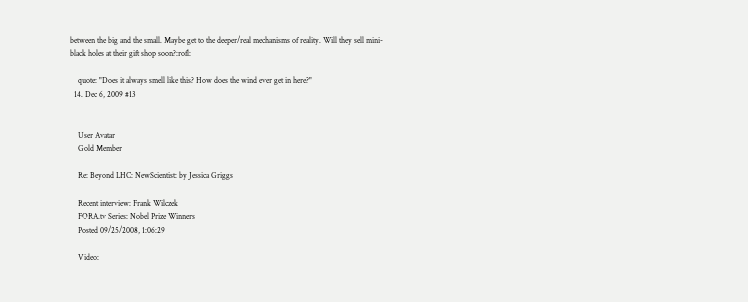between the big and the small. Maybe get to the deeper/real mechanisms of reality. Will they sell mini-black holes at their gift shop soon?:rofl:

    quote: "Does it always smell like this? How does the wind ever get in here?"
  14. Dec 6, 2009 #13


    User Avatar
    Gold Member

    Re: Beyond LHC: NewScientist: by Jessica Griggs

    Recent interview: Frank Wilczek
    FORA.tv Series: Nobel Prize Winners
    Posted 09/25/2008, 1:06:29

    Video: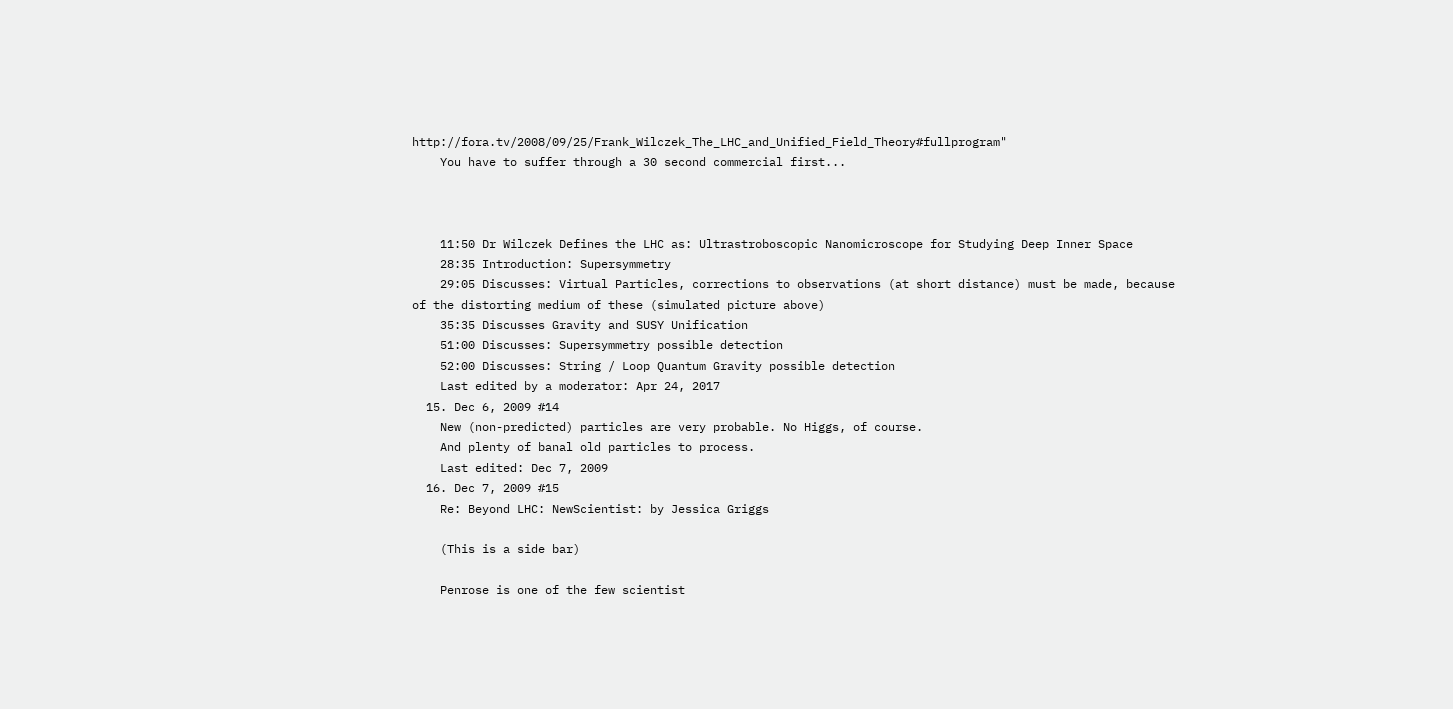http://fora.tv/2008/09/25/Frank_Wilczek_The_LHC_and_Unified_Field_Theory#fullprogram"
    You have to suffer through a 30 second commercial first...



    11:50 Dr Wilczek Defines the LHC as: Ultrastroboscopic Nanomicroscope for Studying Deep Inner Space
    28:35 Introduction: Supersymmetry
    29:05 Discusses: Virtual Particles, corrections to observations (at short distance) must be made, because of the distorting medium of these (simulated picture above)
    35:35 Discusses Gravity and SUSY Unification
    51:00 Discusses: Supersymmetry possible detection
    52:00 Discusses: String / Loop Quantum Gravity possible detection
    Last edited by a moderator: Apr 24, 2017
  15. Dec 6, 2009 #14
    New (non-predicted) particles are very probable. No Higgs, of course.
    And plenty of banal old particles to process.
    Last edited: Dec 7, 2009
  16. Dec 7, 2009 #15
    Re: Beyond LHC: NewScientist: by Jessica Griggs

    (This is a side bar)

    Penrose is one of the few scientist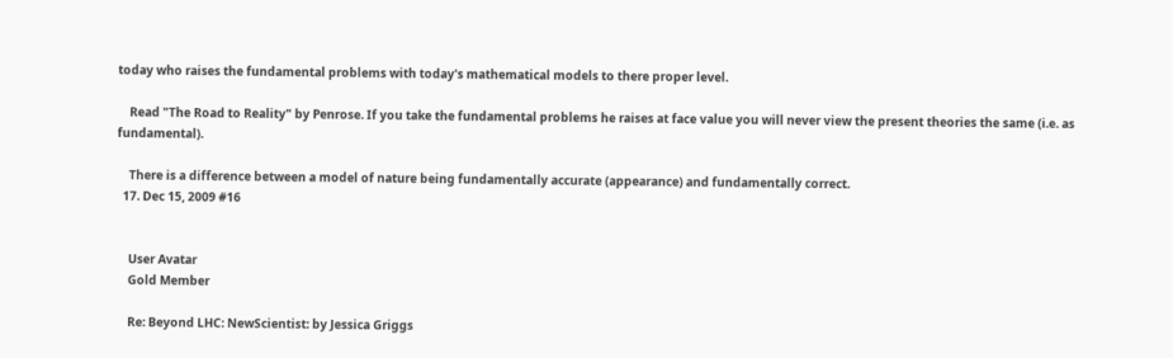today who raises the fundamental problems with today's mathematical models to there proper level.

    Read "The Road to Reality" by Penrose. If you take the fundamental problems he raises at face value you will never view the present theories the same (i.e. as fundamental).

    There is a difference between a model of nature being fundamentally accurate (appearance) and fundamentally correct.
  17. Dec 15, 2009 #16


    User Avatar
    Gold Member

    Re: Beyond LHC: NewScientist: by Jessica Griggs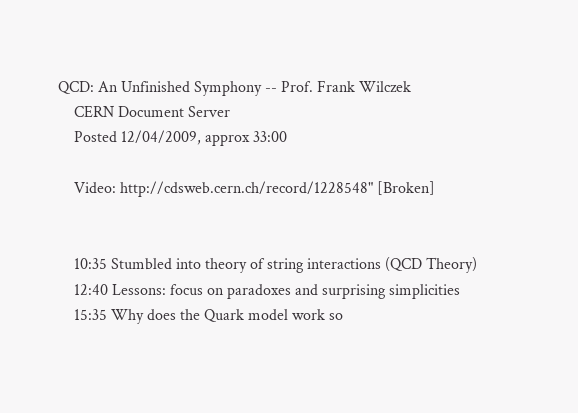QCD: An Unfinished Symphony -- Prof. Frank Wilczek
    CERN Document Server
    Posted 12/04/2009, approx 33:00

    Video: http://cdsweb.cern.ch/record/1228548" [Broken]


    10:35 Stumbled into theory of string interactions (QCD Theory)
    12:40 Lessons: focus on paradoxes and surprising simplicities
    15:35 Why does the Quark model work so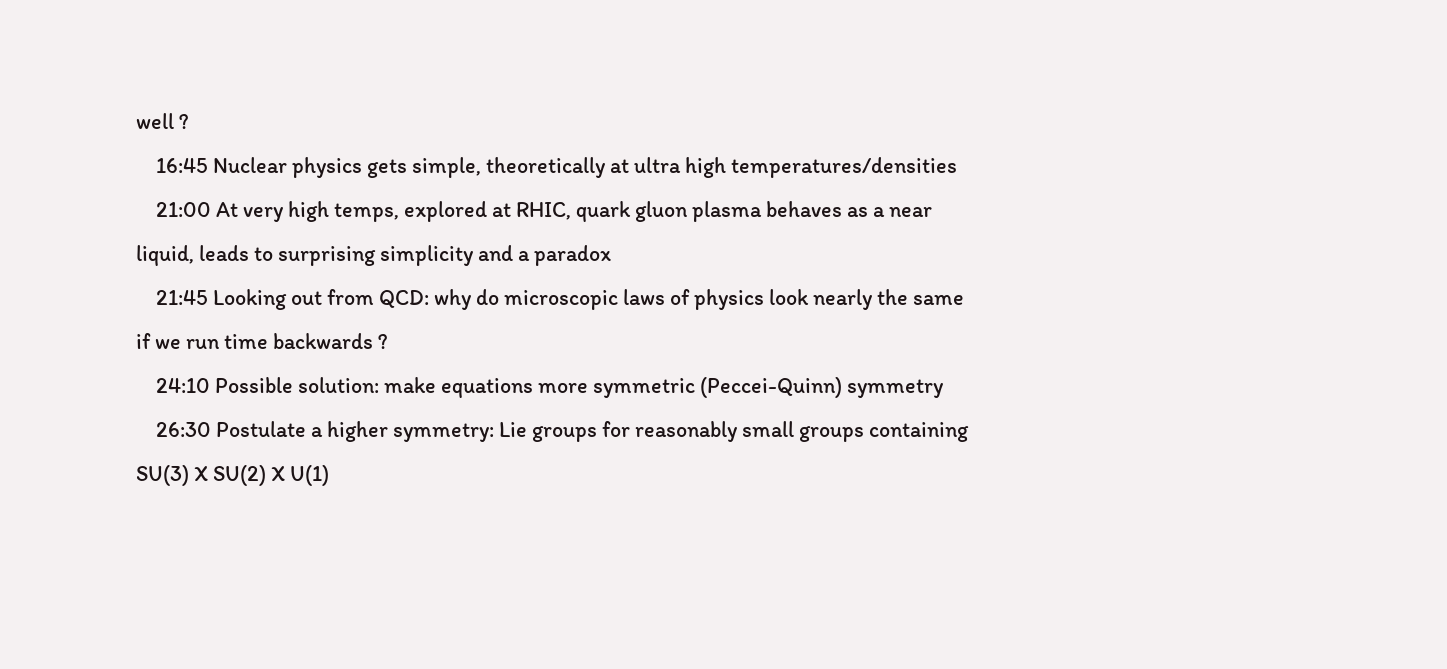well ?
    16:45 Nuclear physics gets simple, theoretically at ultra high temperatures/densities
    21:00 At very high temps, explored at RHIC, quark gluon plasma behaves as a near liquid, leads to surprising simplicity and a paradox
    21:45 Looking out from QCD: why do microscopic laws of physics look nearly the same if we run time backwards ?
    24:10 Possible solution: make equations more symmetric (Peccei-Quinn) symmetry
    26:30 Postulate a higher symmetry: Lie groups for reasonably small groups containing SU(3) X SU(2) X U(1)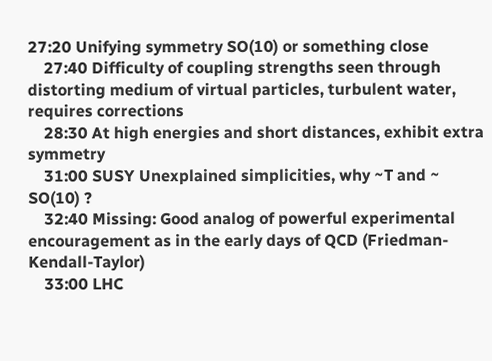27:20 Unifying symmetry SO(10) or something close
    27:40 Difficulty of coupling strengths seen through distorting medium of virtual particles, turbulent water, requires corrections
    28:30 At high energies and short distances, exhibit extra symmetry
    31:00 SUSY Unexplained simplicities, why ~T and ~ SO(10) ?
    32:40 Missing: Good analog of powerful experimental encouragement as in the early days of QCD (Friedman-Kendall-Taylor)
    33:00 LHC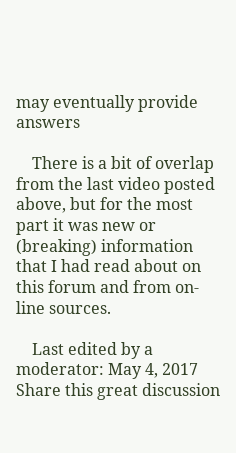may eventually provide answers

    There is a bit of overlap from the last video posted above, but for the most part it was new or (breaking) information that I had read about on this forum and from on-line sources.

    Last edited by a moderator: May 4, 2017
Share this great discussion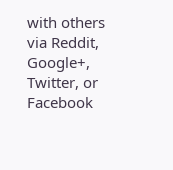with others via Reddit, Google+, Twitter, or Facebook